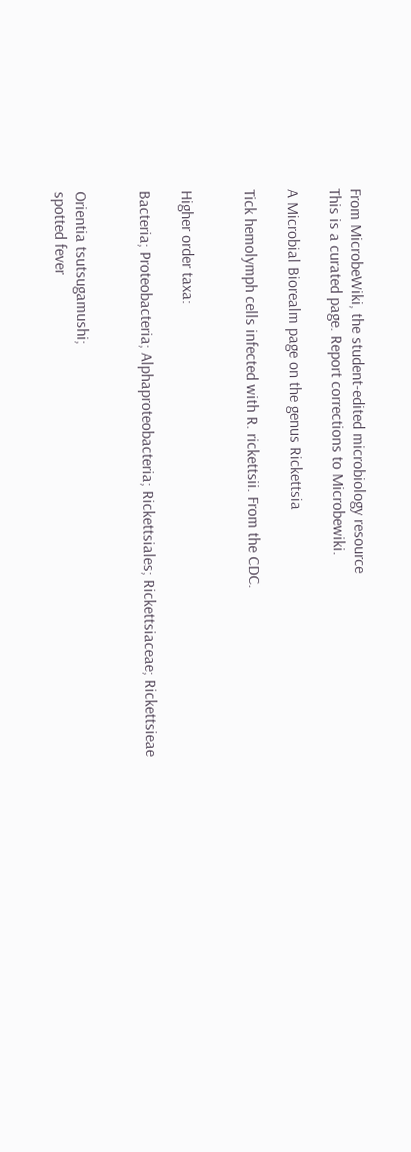From MicrobeWiki, the student-edited microbiology resource
This is a curated page. Report corrections to Microbewiki.

A Microbial Biorealm page on the genus Rickettsia

Tick hemolymph cells infected with R. rickettsii. From the CDC.


Higher order taxa:

Bacteria; Proteobacteria; Alphaproteobacteria; Rickettsiales; Rickettsiaceae; Rickettsieae


Orientia tsutsugamushi;
spotted fever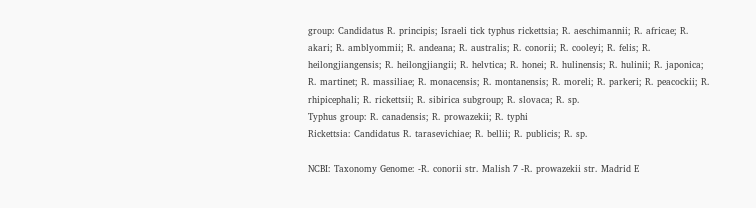group: Candidatus R. principis; Israeli tick typhus rickettsia; R. aeschimannii; R. africae; R. akari; R. amblyommii; R. andeana; R. australis; R. conorii; R. cooleyi; R. felis; R. heilongjiangensis; R. heilongjiangii; R. helvtica; R. honei; R. hulinensis; R. hulinii; R. japonica; R. martinet; R. massiliae; R. monacensis; R. montanensis; R. moreli; R. parkeri; R. peacockii; R. rhipicephali; R. rickettsii; R. sibirica subgroup; R. slovaca; R. sp.
Typhus group: R. canadensis; R. prowazekii; R. typhi
Rickettsia: Candidatus R. tarasevichiae; R. bellii; R. publicis; R. sp.

NCBI: Taxonomy Genome: -R. conorii str. Malish 7 -R. prowazekii str. Madrid E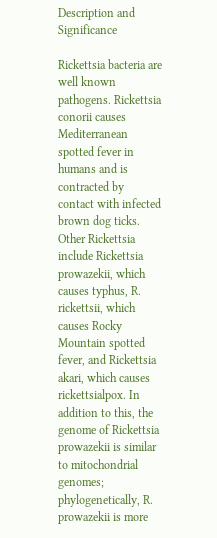Description and Significance

Rickettsia bacteria are well known pathogens. Rickettsia conorii causes Mediterranean spotted fever in humans and is contracted by contact with infected brown dog ticks. Other Rickettsia include Rickettsia prowazekii, which causes typhus, R. rickettsii, which causes Rocky Mountain spotted fever, and Rickettsia akari, which causes rickettsialpox. In addition to this, the genome of Rickettsia prowazekii is similar to mitochondrial genomes; phylogenetically, R. prowazekii is more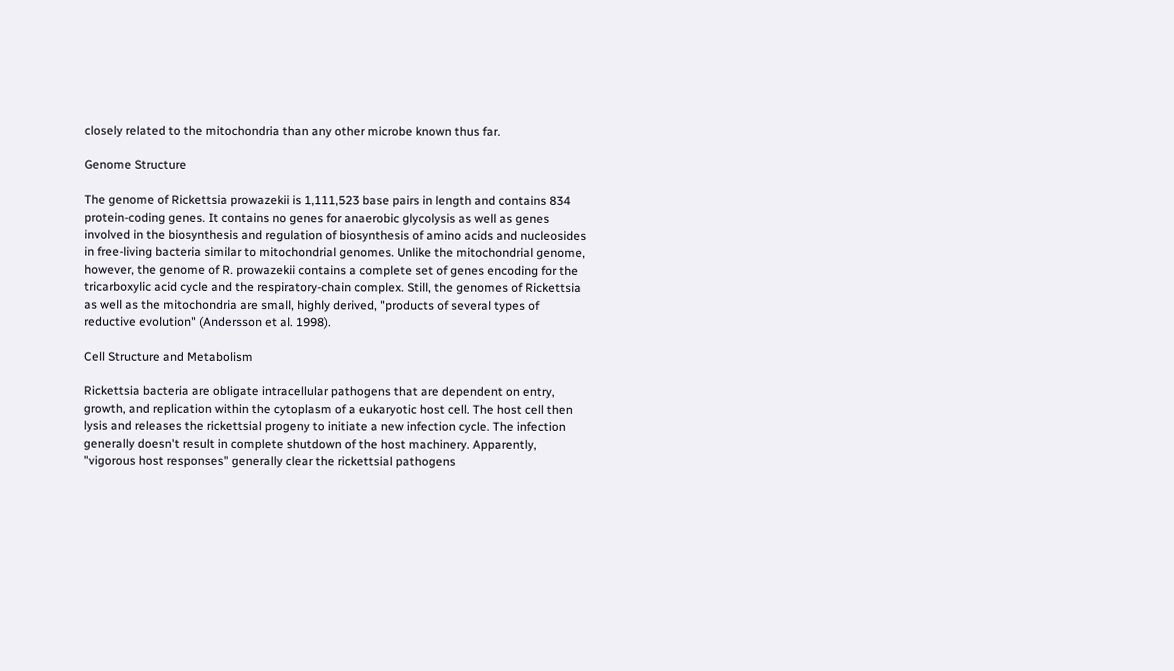closely related to the mitochondria than any other microbe known thus far.

Genome Structure

The genome of Rickettsia prowazekii is 1,111,523 base pairs in length and contains 834 protein-coding genes. It contains no genes for anaerobic glycolysis as well as genes involved in the biosynthesis and regulation of biosynthesis of amino acids and nucleosides in free-living bacteria similar to mitochondrial genomes. Unlike the mitochondrial genome, however, the genome of R. prowazekii contains a complete set of genes encoding for the tricarboxylic acid cycle and the respiratory-chain complex. Still, the genomes of Rickettsia as well as the mitochondria are small, highly derived, "products of several types of reductive evolution" (Andersson et al. 1998).

Cell Structure and Metabolism

Rickettsia bacteria are obligate intracellular pathogens that are dependent on entry, growth, and replication within the cytoplasm of a eukaryotic host cell. The host cell then lysis and releases the rickettsial progeny to initiate a new infection cycle. The infection generally doesn't result in complete shutdown of the host machinery. Apparently, "vigorous host responses" generally clear the rickettsial pathogens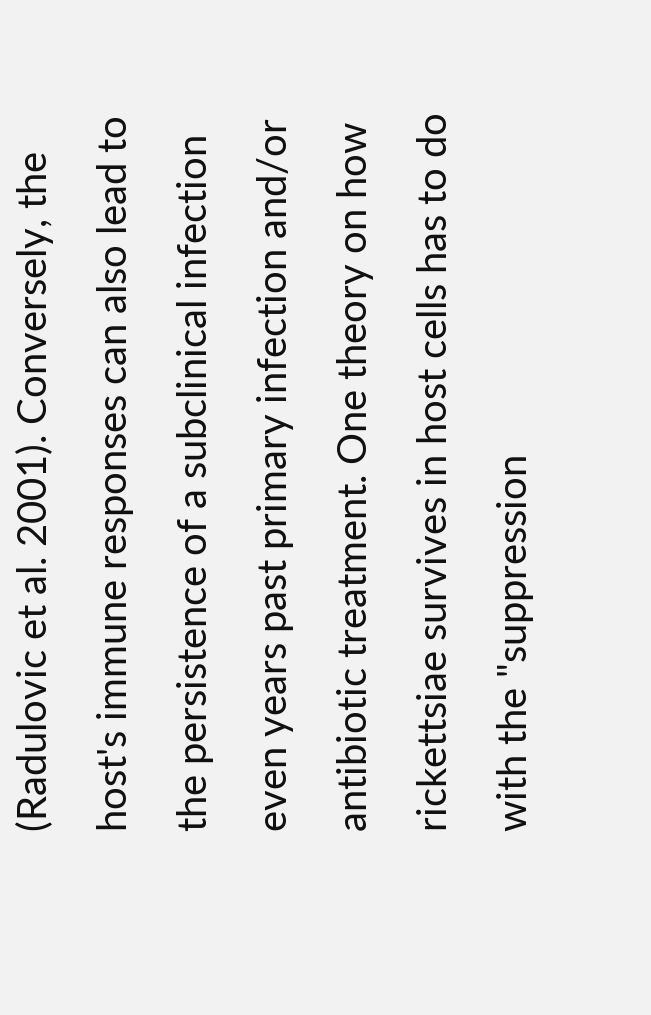(Radulovic et al. 2001). Conversely, the host's immune responses can also lead to the persistence of a subclinical infection even years past primary infection and/or antibiotic treatment. One theory on how rickettsiae survives in host cells has to do with the "suppression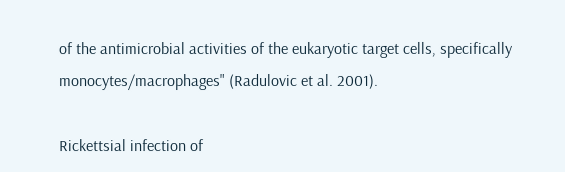of the antimicrobial activities of the eukaryotic target cells, specifically monocytes/macrophages" (Radulovic et al. 2001).

Rickettsial infection of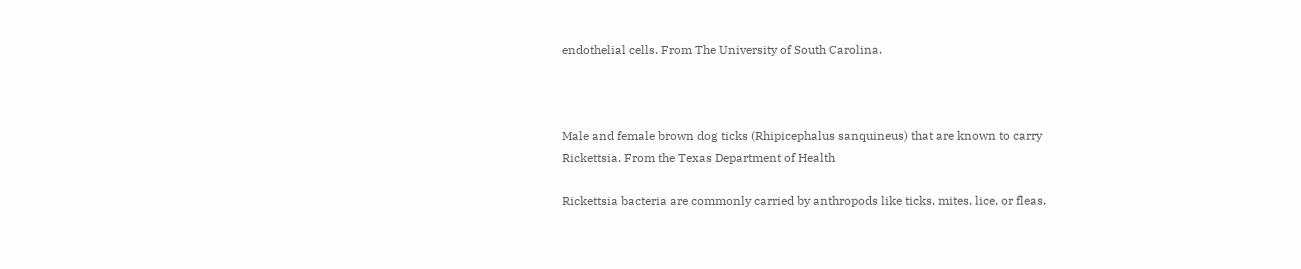endothelial cells. From The University of South Carolina.



Male and female brown dog ticks (Rhipicephalus sanquineus) that are known to carry Rickettsia. From the Texas Department of Health

Rickettsia bacteria are commonly carried by anthropods like ticks, mites, lice, or fleas.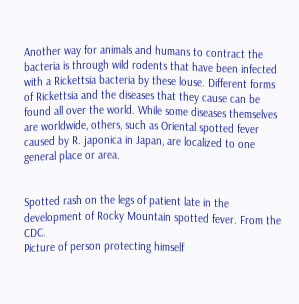Another way for animals and humans to contract the bacteria is through wild rodents that have been infected with a Rickettsia bacteria by these louse. Different forms of Rickettsia and the diseases that they cause can be found all over the world. While some diseases themselves are worldwide, others, such as Oriental spotted fever caused by R. japonica in Japan, are localized to one general place or area.


Spotted rash on the legs of patient late in the development of Rocky Mountain spotted fever. From the CDC.
Picture of person protecting himself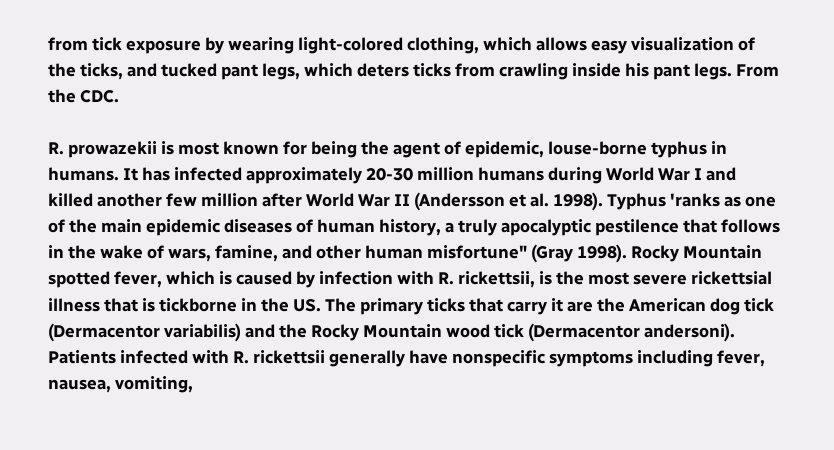from tick exposure by wearing light-colored clothing, which allows easy visualization of the ticks, and tucked pant legs, which deters ticks from crawling inside his pant legs. From the CDC.

R. prowazekii is most known for being the agent of epidemic, louse-borne typhus in humans. It has infected approximately 20-30 million humans during World War I and killed another few million after World War II (Andersson et al. 1998). Typhus 'ranks as one of the main epidemic diseases of human history, a truly apocalyptic pestilence that follows in the wake of wars, famine, and other human misfortune" (Gray 1998). Rocky Mountain spotted fever, which is caused by infection with R. rickettsii, is the most severe rickettsial illness that is tickborne in the US. The primary ticks that carry it are the American dog tick (Dermacentor variabilis) and the Rocky Mountain wood tick (Dermacentor andersoni). Patients infected with R. rickettsii generally have nonspecific symptoms including fever, nausea, vomiting,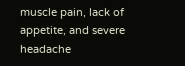muscle pain, lack of appetite, and severe headache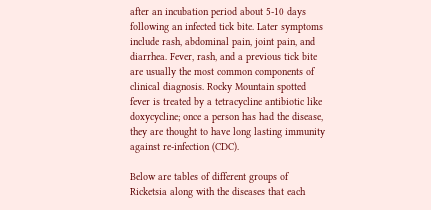after an incubation period about 5-10 days following an infected tick bite. Later symptoms include rash, abdominal pain, joint pain, and diarrhea. Fever, rash, and a previous tick bite are usually the most common components of clinical diagnosis. Rocky Mountain spotted fever is treated by a tetracycline antibiotic like doxycycline; once a person has had the disease, they are thought to have long lasting immunity against re-infection (CDC).

Below are tables of different groups of Ricketsia along with the diseases that each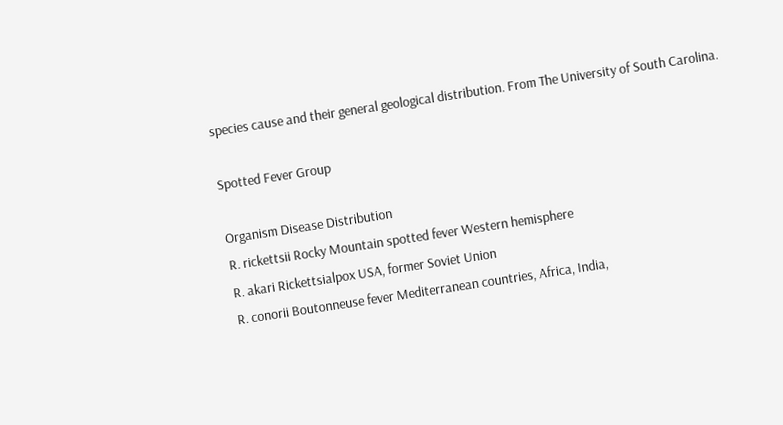species cause and their general geological distribution. From The University of South Carolina.

Spotted Fever Group

Organism Disease Distribution
R. rickettsii Rocky Mountain spotted fever Western hemisphere
R. akari Rickettsialpox USA, former Soviet Union
R. conorii Boutonneuse fever Mediterranean countries, Africa, India,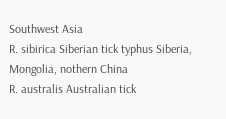Southwest Asia
R. sibirica Siberian tick typhus Siberia, Mongolia, nothern China
R. australis Australian tick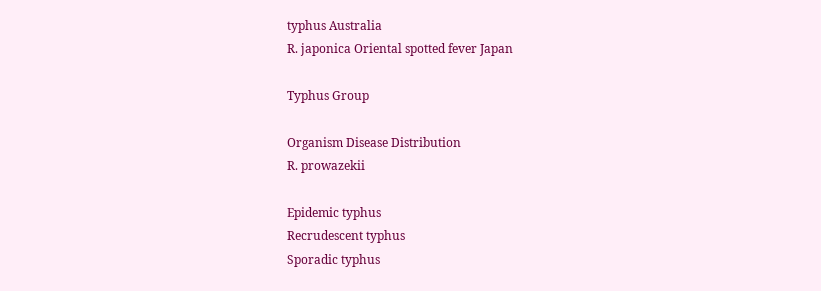typhus Australia
R. japonica Oriental spotted fever Japan

Typhus Group

Organism Disease Distribution
R. prowazekii

Epidemic typhus
Recrudescent typhus
Sporadic typhus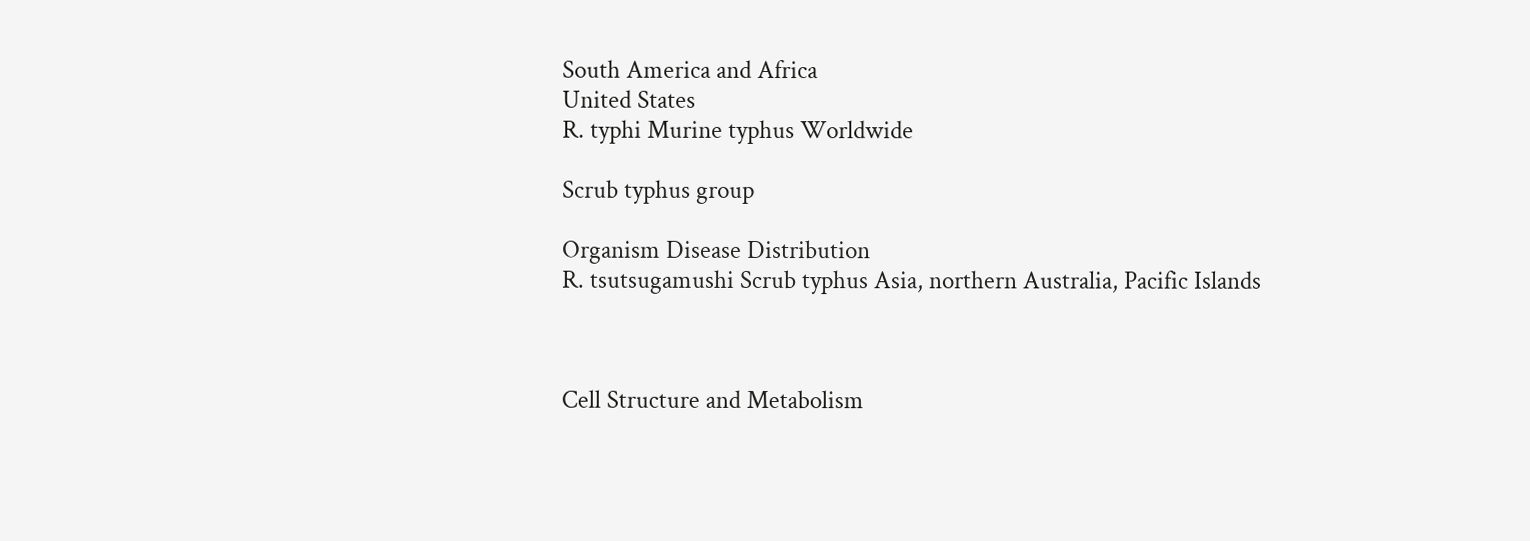South America and Africa
United States
R. typhi Murine typhus Worldwide

Scrub typhus group

Organism Disease Distribution
R. tsutsugamushi Scrub typhus Asia, northern Australia, Pacific Islands



Cell Structure and Metabolism